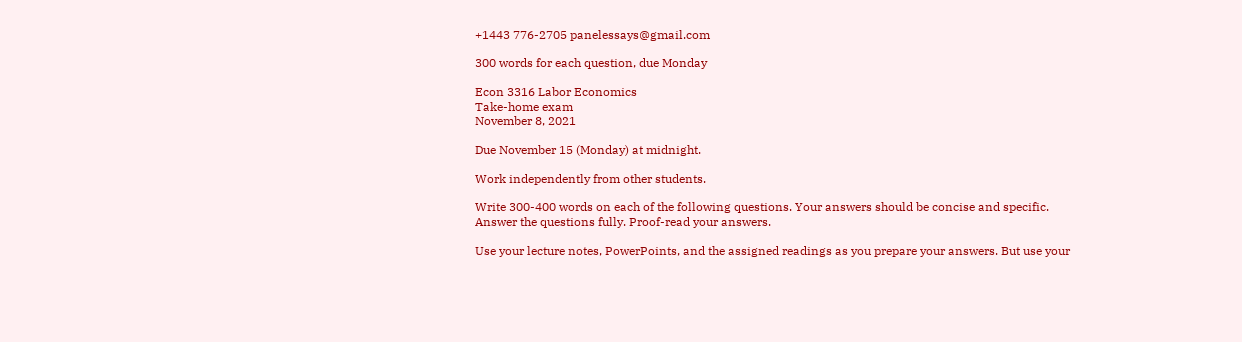+1443 776-2705 panelessays@gmail.com

300 words for each question, due Monday

Econ 3316 Labor Economics
Take-home exam
November 8, 2021

Due November 15 (Monday) at midnight.

Work independently from other students.

Write 300-400 words on each of the following questions. Your answers should be concise and specific.
Answer the questions fully. Proof-read your answers.

Use your lecture notes, PowerPoints, and the assigned readings as you prepare your answers. But use your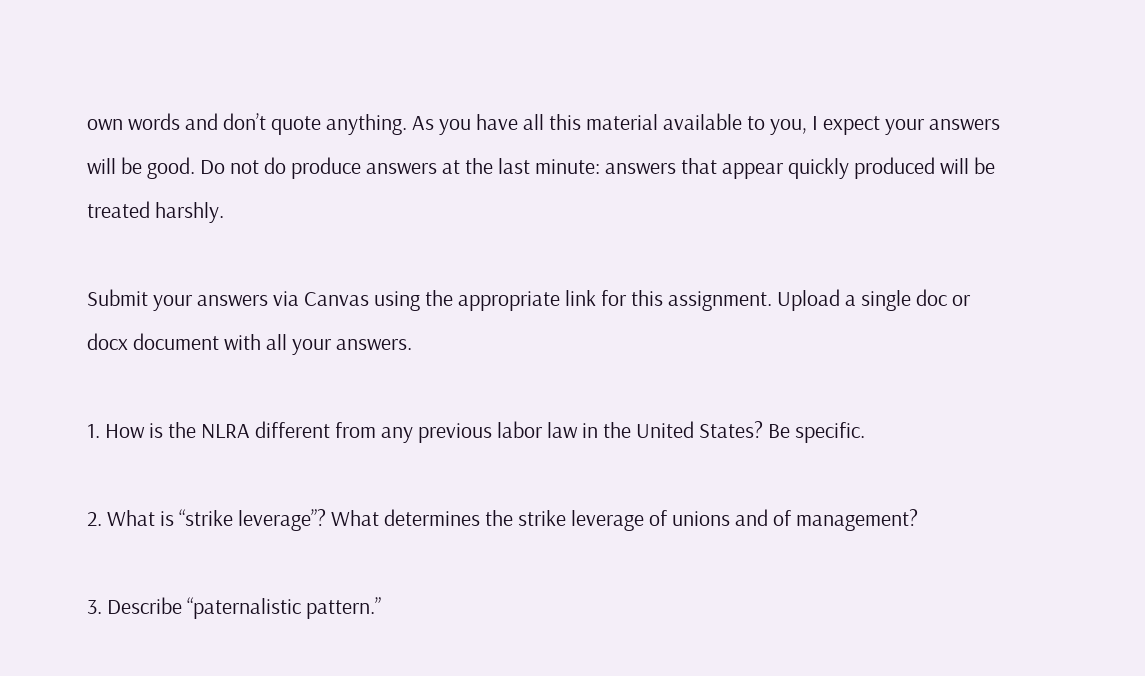own words and don’t quote anything. As you have all this material available to you, I expect your answers
will be good. Do not do produce answers at the last minute: answers that appear quickly produced will be
treated harshly.

Submit your answers via Canvas using the appropriate link for this assignment. Upload a single doc or
docx document with all your answers.

1. How is the NLRA different from any previous labor law in the United States? Be specific.

2. What is “strike leverage”? What determines the strike leverage of unions and of management?

3. Describe “paternalistic pattern.”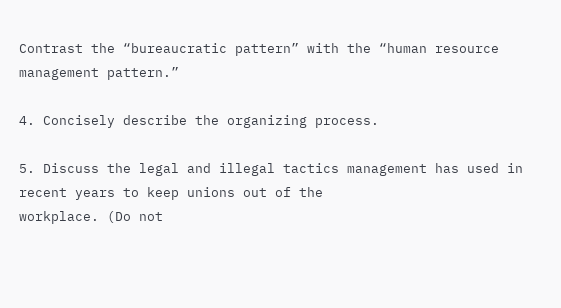Contrast the “bureaucratic pattern” with the “human resource
management pattern.”

4. Concisely describe the organizing process.

5. Discuss the legal and illegal tactics management has used in recent years to keep unions out of the
workplace. (Do not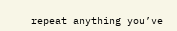repeat anything you’ve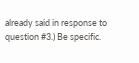already said in response to question #3.) Be specific.